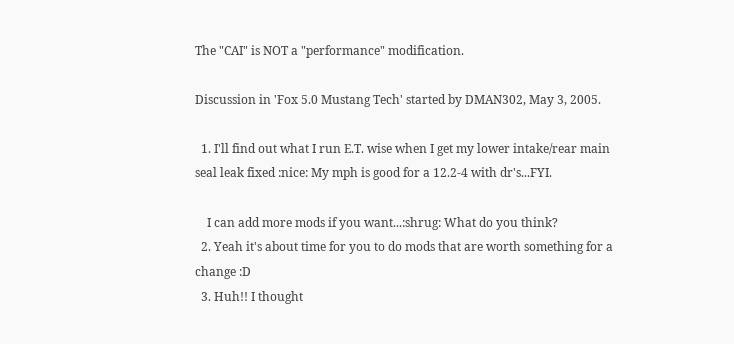The "CAI" is NOT a "performance" modification.

Discussion in 'Fox 5.0 Mustang Tech' started by DMAN302, May 3, 2005.

  1. I'll find out what I run E.T. wise when I get my lower intake/rear main seal leak fixed :nice: My mph is good for a 12.2-4 with dr's...FYI.

    I can add more mods if you want...:shrug: What do you think?
  2. Yeah it's about time for you to do mods that are worth something for a change :D
  3. Huh!! I thought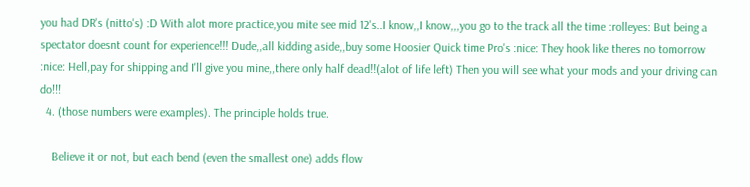you had DR's (nitto's) :D With alot more practice,you mite see mid 12's..I know,,I know,,,you go to the track all the time :rolleyes: But being a spectator doesnt count for experience!!! Dude,,all kidding aside,,buy some Hoosier Quick time Pro's :nice: They hook like theres no tomorrow :nice: Hell,pay for shipping and I'll give you mine,,there only half dead!!(alot of life left) Then you will see what your mods and your driving can do!!!
  4. (those numbers were examples). The principle holds true.

    Believe it or not, but each bend (even the smallest one) adds flow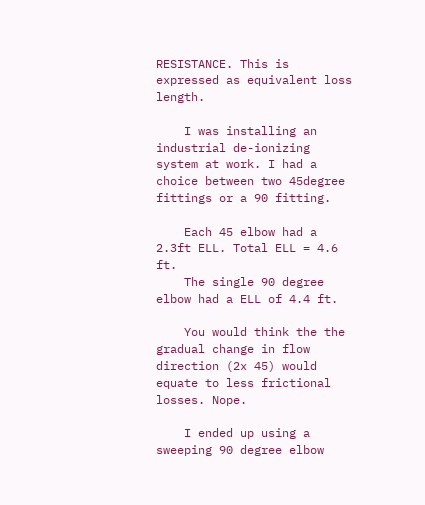RESISTANCE. This is expressed as equivalent loss length.

    I was installing an industrial de-ionizing system at work. I had a choice between two 45degree fittings or a 90 fitting.

    Each 45 elbow had a 2.3ft ELL. Total ELL = 4.6 ft.
    The single 90 degree elbow had a ELL of 4.4 ft.

    You would think the the gradual change in flow direction (2x 45) would equate to less frictional losses. Nope.

    I ended up using a sweeping 90 degree elbow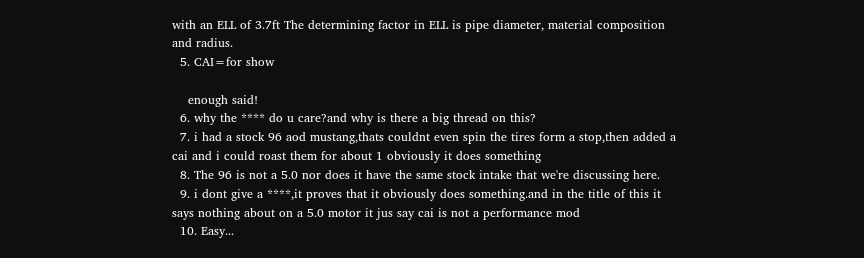with an ELL of 3.7ft The determining factor in ELL is pipe diameter, material composition and radius.
  5. CAI=for show

    enough said!
  6. why the **** do u care?and why is there a big thread on this?
  7. i had a stock 96 aod mustang,thats couldnt even spin the tires form a stop,then added a cai and i could roast them for about 1 obviously it does something
  8. The 96 is not a 5.0 nor does it have the same stock intake that we're discussing here.
  9. i dont give a ****,it proves that it obviously does something.and in the title of this it says nothing about on a 5.0 motor it jus say cai is not a performance mod
  10. Easy...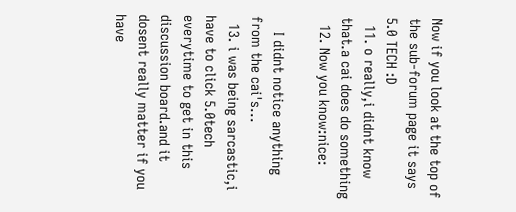Now if you look at the top of the sub-forum page it says 5.0 TECH :D
  11. o really,i didnt know that.a cai does do something
  12. Now you know:nice:

    I didnt notice anything from the cai's...
  13. i was being sarcastic,i have to click 5.0tech everytime to get in this discussion board.and it dosent really matter if you have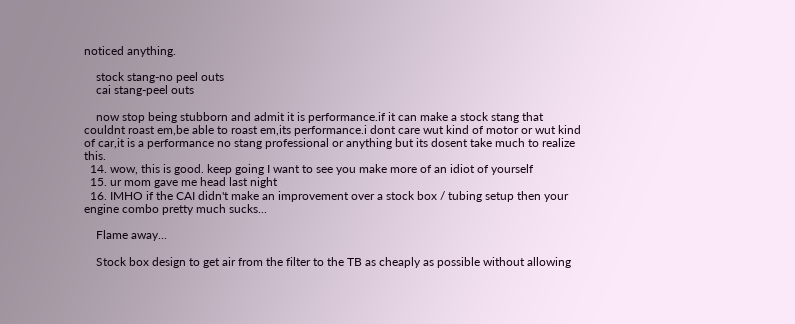noticed anything.

    stock stang-no peel outs
    cai stang-peel outs

    now stop being stubborn and admit it is performance.if it can make a stock stang that couldnt roast em,be able to roast em,its performance.i dont care wut kind of motor or wut kind of car,it is a performance no stang professional or anything but its dosent take much to realize this.
  14. wow, this is good. keep going I want to see you make more of an idiot of yourself
  15. ur mom gave me head last night
  16. IMHO if the CAI didn't make an improvement over a stock box / tubing setup then your engine combo pretty much sucks...

    Flame away...

    Stock box design to get air from the filter to the TB as cheaply as possible without allowing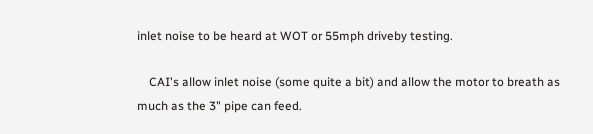inlet noise to be heard at WOT or 55mph driveby testing.

    CAI's allow inlet noise (some quite a bit) and allow the motor to breath as much as the 3" pipe can feed.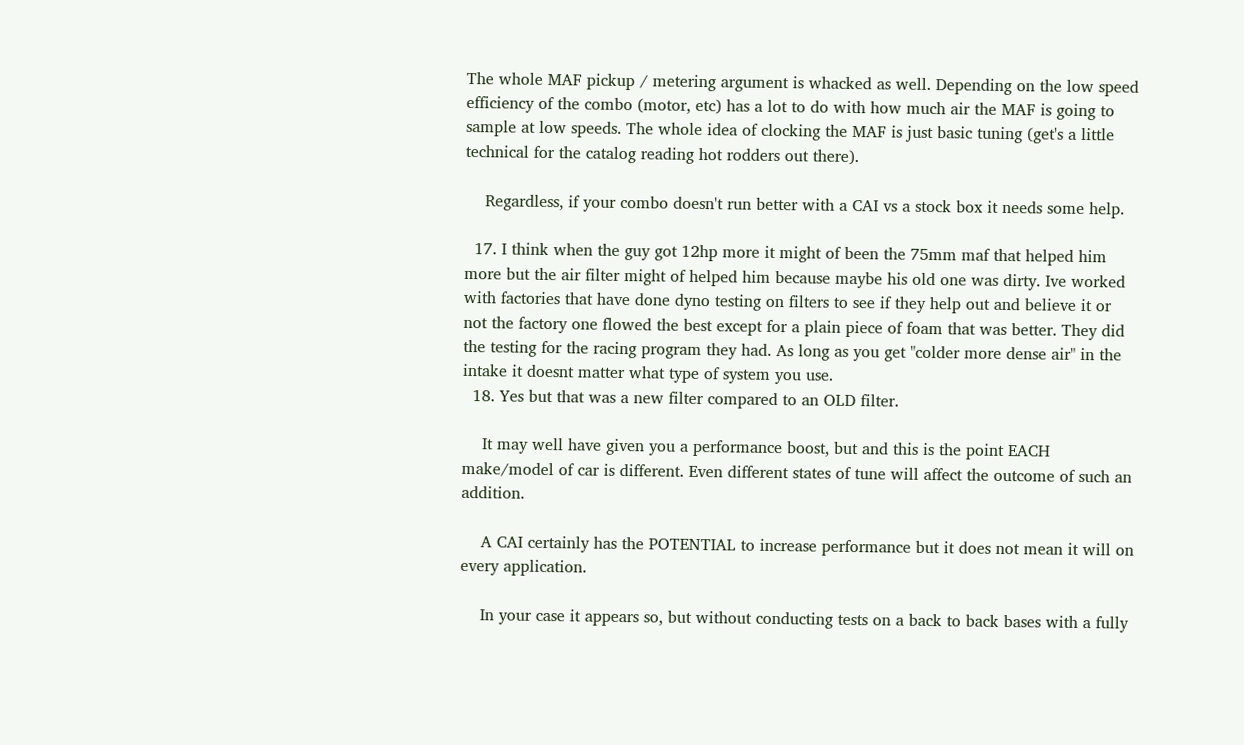The whole MAF pickup / metering argument is whacked as well. Depending on the low speed efficiency of the combo (motor, etc) has a lot to do with how much air the MAF is going to sample at low speeds. The whole idea of clocking the MAF is just basic tuning (get's a little technical for the catalog reading hot rodders out there).

    Regardless, if your combo doesn't run better with a CAI vs a stock box it needs some help.

  17. I think when the guy got 12hp more it might of been the 75mm maf that helped him more but the air filter might of helped him because maybe his old one was dirty. Ive worked with factories that have done dyno testing on filters to see if they help out and believe it or not the factory one flowed the best except for a plain piece of foam that was better. They did the testing for the racing program they had. As long as you get "colder more dense air" in the intake it doesnt matter what type of system you use.
  18. Yes but that was a new filter compared to an OLD filter.

    It may well have given you a performance boost, but and this is the point EACH make/model of car is different. Even different states of tune will affect the outcome of such an addition.

    A CAI certainly has the POTENTIAL to increase performance but it does not mean it will on every application.

    In your case it appears so, but without conducting tests on a back to back bases with a fully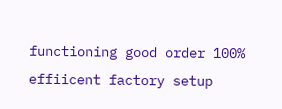functioning good order 100% effiicent factory setup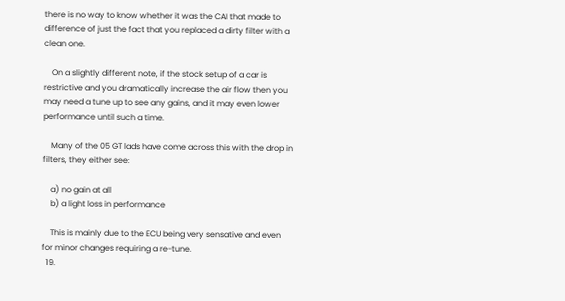there is no way to know whether it was the CAI that made to difference of just the fact that you replaced a dirty filter with a clean one.

    On a slightly different note, if the stock setup of a car is restrictive and you dramatically increase the air flow then you may need a tune up to see any gains, and it may even lower performance until such a time.

    Many of the 05 GT lads have come across this with the drop in filters, they either see:

    a) no gain at all
    b) a light loss in performance

    This is mainly due to the ECU being very sensative and even for minor changes requiring a re-tune.
  19.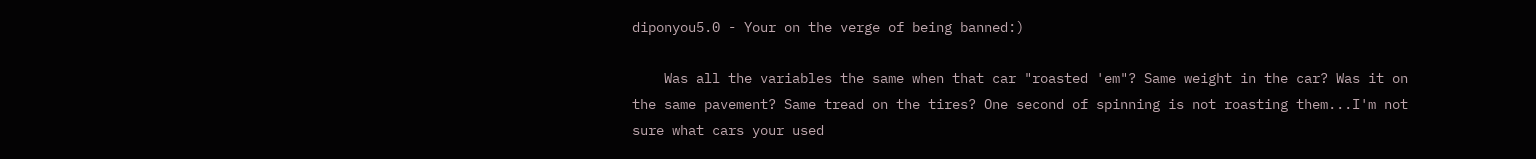diponyou5.0 - Your on the verge of being banned:)

    Was all the variables the same when that car "roasted 'em"? Same weight in the car? Was it on the same pavement? Same tread on the tires? One second of spinning is not roasting them...I'm not sure what cars your used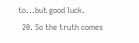to...but good luck.
  20. So the truth comes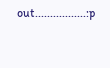out.................:p